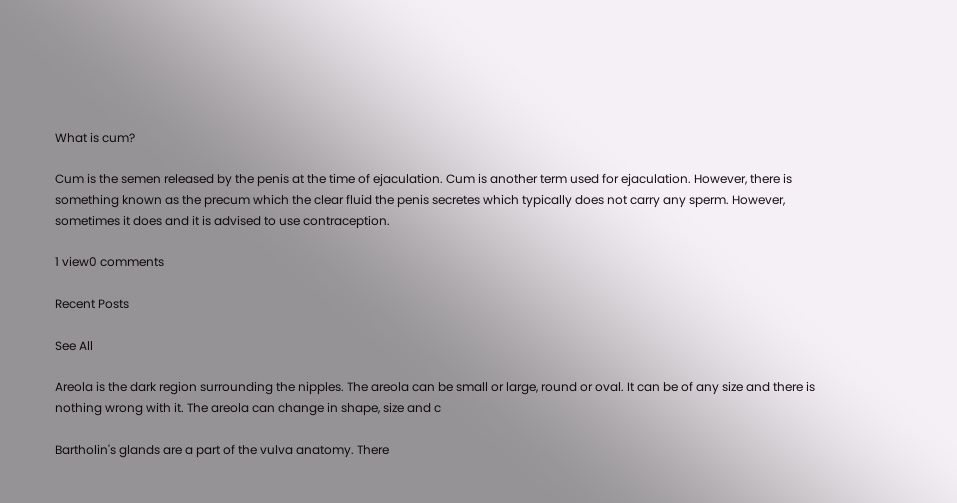What is cum?

Cum is the semen released by the penis at the time of ejaculation. Cum is another term used for ejaculation. However, there is something known as the precum which the clear fluid the penis secretes which typically does not carry any sperm. However, sometimes it does and it is advised to use contraception.

1 view0 comments

Recent Posts

See All

Areola is the dark region surrounding the nipples. The areola can be small or large, round or oval. It can be of any size and there is nothing wrong with it. The areola can change in shape, size and c

Bartholin's glands are a part of the vulva anatomy. There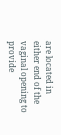are located in either end of the vaginal opening to provide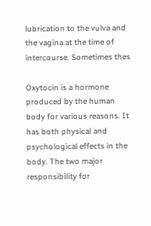lubrication to the vulva and the vagina at the time of intercourse. Sometimes thes

Oxytocin is a hormone produced by the human body for various reasons. It has both physical and psychological effects in the body. The two major responsibility for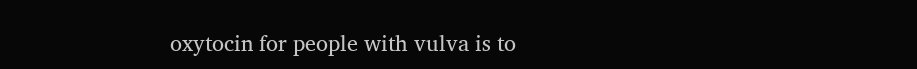oxytocin for people with vulva is to